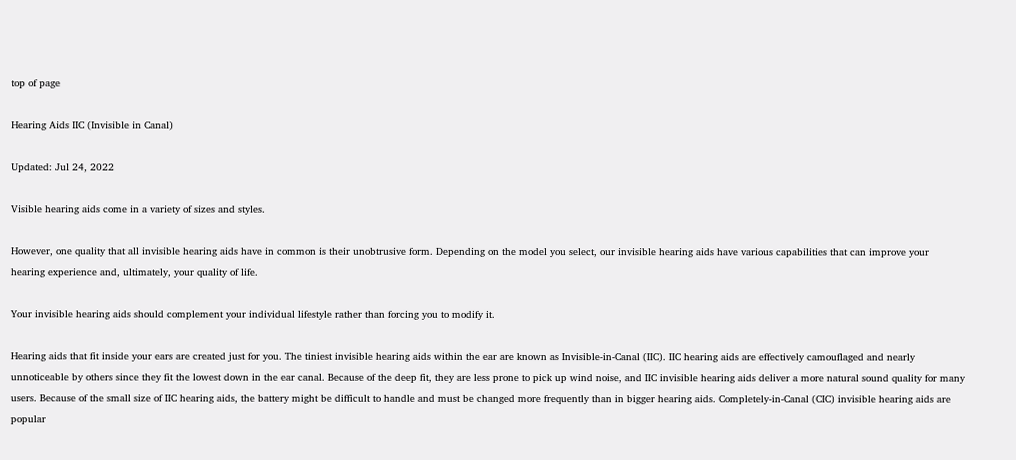top of page

Hearing Aids IIC (Invisible in Canal)

Updated: Jul 24, 2022

Visible hearing aids come in a variety of sizes and styles.

However, one quality that all invisible hearing aids have in common is their unobtrusive form. Depending on the model you select, our invisible hearing aids have various capabilities that can improve your hearing experience and, ultimately, your quality of life.

Your invisible hearing aids should complement your individual lifestyle rather than forcing you to modify it.

Hearing aids that fit inside your ears are created just for you. The tiniest invisible hearing aids within the ear are known as Invisible-in-Canal (IIC). IIC hearing aids are effectively camouflaged and nearly unnoticeable by others since they fit the lowest down in the ear canal. Because of the deep fit, they are less prone to pick up wind noise, and IIC invisible hearing aids deliver a more natural sound quality for many users. Because of the small size of IIC hearing aids, the battery might be difficult to handle and must be changed more frequently than in bigger hearing aids. Completely-in-Canal (CIC) invisible hearing aids are popular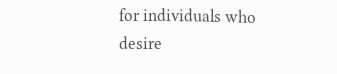for individuals who desire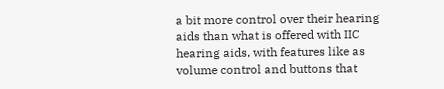a bit more control over their hearing aids than what is offered with IIC hearing aids, with features like as volume control and buttons that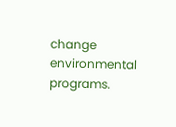change environmental programs.